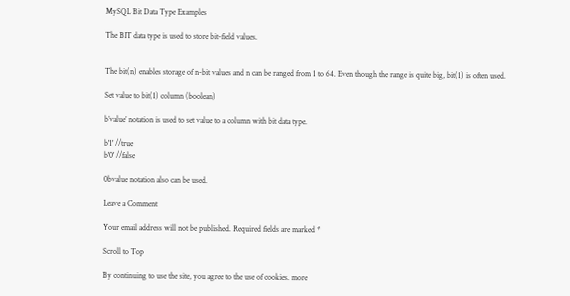MySQL Bit Data Type Examples

The BIT data type is used to store bit-field values.


The bit(n) enables storage of n-bit values and n can be ranged from 1 to 64. Even though the range is quite big, bit(1) is often used.

Set value to bit(1) column (boolean)

b’value’ notation is used to set value to a column with bit data type.

b'1' //true
b'0' //false

0bvalue notation also can be used.

Leave a Comment

Your email address will not be published. Required fields are marked *

Scroll to Top

By continuing to use the site, you agree to the use of cookies. more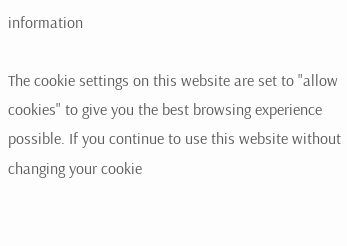information

The cookie settings on this website are set to "allow cookies" to give you the best browsing experience possible. If you continue to use this website without changing your cookie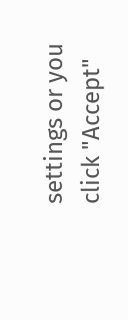settings or you click "Accept"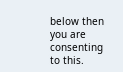below then you are consenting to this.